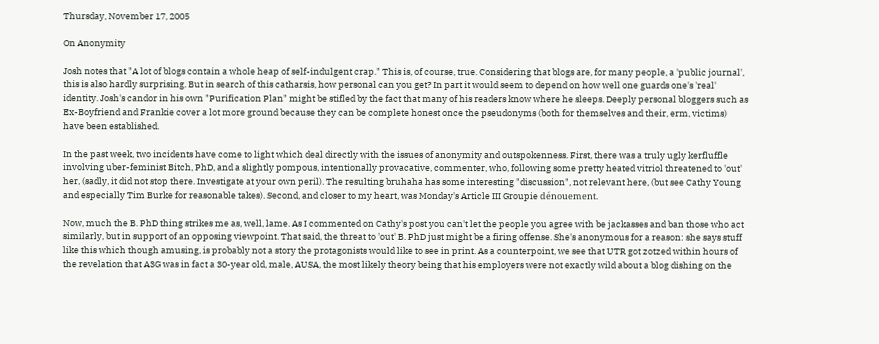Thursday, November 17, 2005

On Anonymity

Josh notes that "A lot of blogs contain a whole heap of self-indulgent crap." This is, of course, true. Considering that blogs are, for many people, a 'public journal', this is also hardly surprising. But in search of this catharsis, how personal can you get? In part it would seem to depend on how well one guards one's 'real' identity. Josh's candor in his own "Purification Plan" might be stifled by the fact that many of his readers know where he sleeps. Deeply personal bloggers such as Ex-Boyfriend and Frankie cover a lot more ground because they can be complete honest once the pseudonyms (both for themselves and their, erm, victims) have been established.

In the past week, two incidents have come to light which deal directly with the issues of anonymity and outspokenness. First, there was a truly ugly kerfluffle involving uber-feminist Bitch, PhD, and a slightly pompous, intentionally provacative, commenter, who, following some pretty heated vitriol threatened to 'out' her, (sadly, it did not stop there. Investigate at your own peril). The resulting bruhaha has some interesting "discussion", not relevant here, (but see Cathy Young and especially Tim Burke for reasonable takes). Second, and closer to my heart, was Monday's Article III Groupie dénouement.

Now, much the B. PhD thing strikes me as, well, lame. As I commented on Cathy's post you can't let the people you agree with be jackasses and ban those who act similarly, but in support of an opposing viewpoint. That said, the threat to 'out' B. PhD just might be a firing offense. She's anonymous for a reason: she says stuff like this which though amusing, is probably not a story the protagonists would like to see in print. As a counterpoint, we see that UTR got zotzed within hours of the revelation that A3G was in fact a 30-year old, male, AUSA, the most likely theory being that his employers were not exactly wild about a blog dishing on the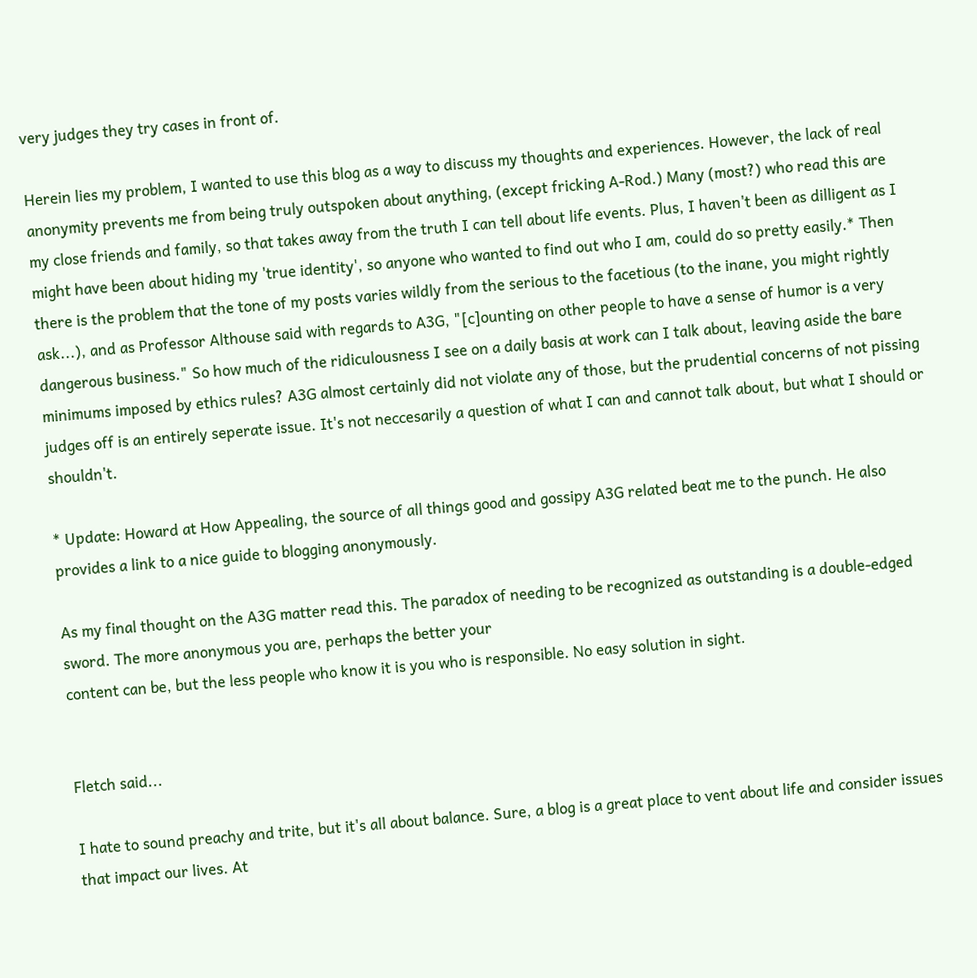very judges they try cases in front of.

Herein lies my problem, I wanted to use this blog as a way to discuss my thoughts and experiences. However, the lack of real anonymity prevents me from being truly outspoken about anything, (except fricking A-Rod.) Many (most?) who read this are my close friends and family, so that takes away from the truth I can tell about life events. Plus, I haven't been as dilligent as I might have been about hiding my 'true identity', so anyone who wanted to find out who I am, could do so pretty easily.* Then there is the problem that the tone of my posts varies wildly from the serious to the facetious (to the inane, you might rightly ask...), and as Professor Althouse said with regards to A3G, "[c]ounting on other people to have a sense of humor is a very dangerous business." So how much of the ridiculousness I see on a daily basis at work can I talk about, leaving aside the bare minimums imposed by ethics rules? A3G almost certainly did not violate any of those, but the prudential concerns of not pissing judges off is an entirely seperate issue. It's not neccesarily a question of what I can and cannot talk about, but what I should or shouldn't.

* Update: Howard at How Appealing, the source of all things good and gossipy A3G related beat me to the punch. He also provides a link to a nice guide to blogging anonymously.

As my final thought on the A3G matter read this. The paradox of needing to be recognized as outstanding is a double-edged sword. The more anonymous you are, perhaps the better your
content can be, but the less people who know it is you who is responsible. No easy solution in sight.


Fletch said...

I hate to sound preachy and trite, but it's all about balance. Sure, a blog is a great place to vent about life and consider issues that impact our lives. At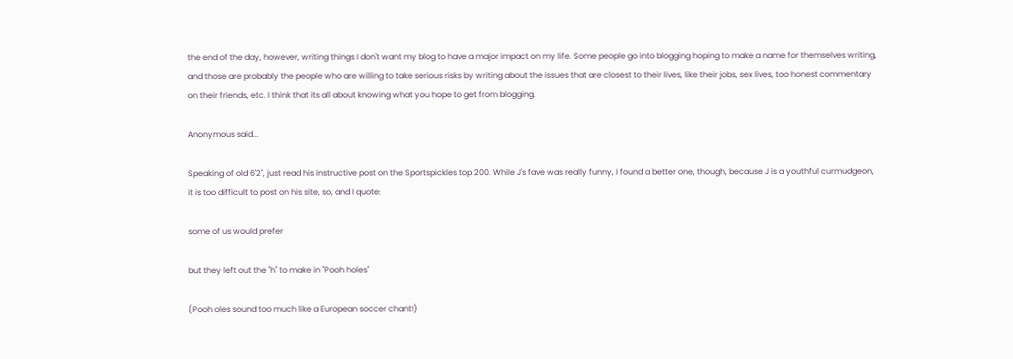the end of the day, however, writing things I don't want my blog to have a major impact on my life. Some people go into blogging hoping to make a name for themselves writing, and those are probably the people who are willing to take serious risks by writing about the issues that are closest to their lives, like their jobs, sex lives, too honest commentary on their friends, etc. I think that its all about knowing what you hope to get from blogging.

Anonymous said...

Speaking of old 6'2", just read his instructive post on the Sportspickles top 200. While J's fave was really funny, I found a better one, though, because J is a youthful curmudgeon, it is too difficult to post on his site, so, and I quote:

some of us would prefer

but they left out the "h" to make in "Pooh holes"

(Pooh oles sound too much like a European soccer chant!)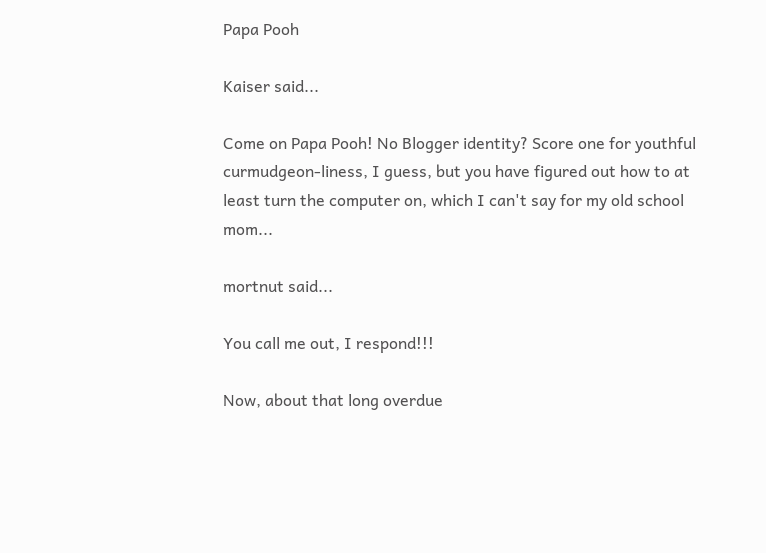Papa Pooh

Kaiser said...

Come on Papa Pooh! No Blogger identity? Score one for youthful curmudgeon-liness, I guess, but you have figured out how to at least turn the computer on, which I can't say for my old school mom...

mortnut said...

You call me out, I respond!!!

Now, about that long overdue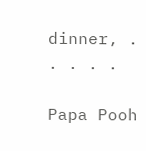dinner, . . . . .

Papa Pooh